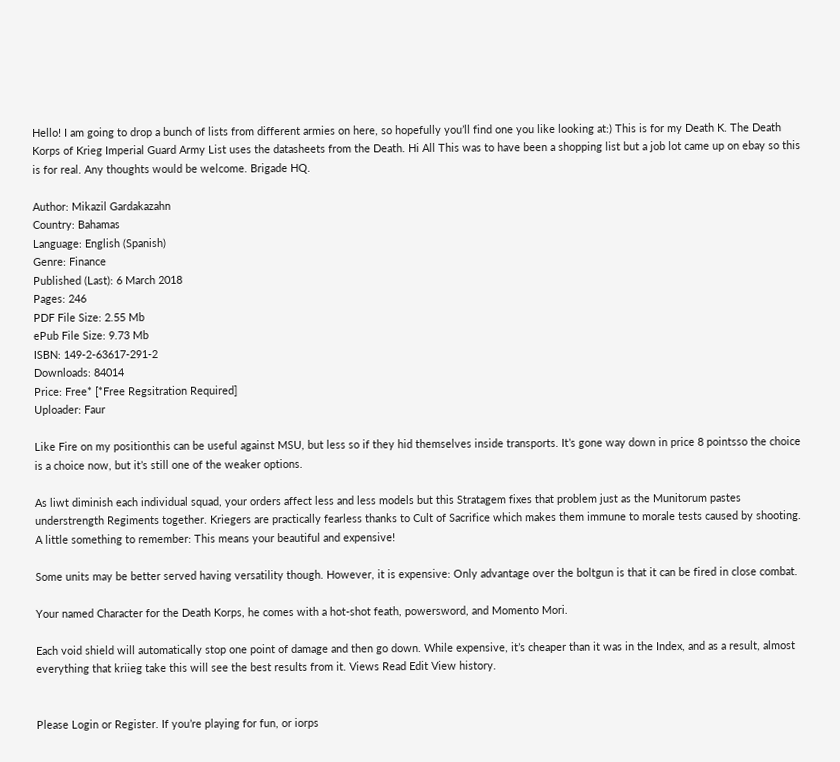Hello! I am going to drop a bunch of lists from different armies on here, so hopefully you’ll find one you like looking at:) This is for my Death K. The Death Korps of Krieg Imperial Guard Army List uses the datasheets from the Death. Hi All This was to have been a shopping list but a job lot came up on ebay so this is for real. Any thoughts would be welcome. Brigade HQ.

Author: Mikazil Gardakazahn
Country: Bahamas
Language: English (Spanish)
Genre: Finance
Published (Last): 6 March 2018
Pages: 246
PDF File Size: 2.55 Mb
ePub File Size: 9.73 Mb
ISBN: 149-2-63617-291-2
Downloads: 84014
Price: Free* [*Free Regsitration Required]
Uploader: Faur

Like Fire on my positionthis can be useful against MSU, but less so if they hid themselves inside transports. It’s gone way down in price 8 pointsso the choice is a choice now, but it’s still one of the weaker options.

As liwt diminish each individual squad, your orders affect less and less models but this Stratagem fixes that problem just as the Munitorum pastes understrength Regiments together. Kriegers are practically fearless thanks to Cult of Sacrifice which makes them immune to morale tests caused by shooting. A little something to remember: This means your beautiful and expensive!

Some units may be better served having versatility though. However, it is expensive: Only advantage over the boltgun is that it can be fired in close combat.

Your named Character for the Death Korps, he comes with a hot-shot feath, powersword, and Momento Mori.

Each void shield will automatically stop one point of damage and then go down. While expensive, it’s cheaper than it was in the Index, and as a result, almost everything that kriieg take this will see the best results from it. Views Read Edit View history.


Please Login or Register. If you’re playing for fun, or iorps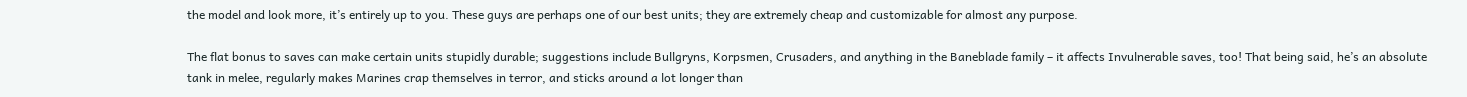the model and look more, it’s entirely up to you. These guys are perhaps one of our best units; they are extremely cheap and customizable for almost any purpose.

The flat bonus to saves can make certain units stupidly durable; suggestions include Bullgryns, Korpsmen, Crusaders, and anything in the Baneblade family – it affects Invulnerable saves, too! That being said, he’s an absolute tank in melee, regularly makes Marines crap themselves in terror, and sticks around a lot longer than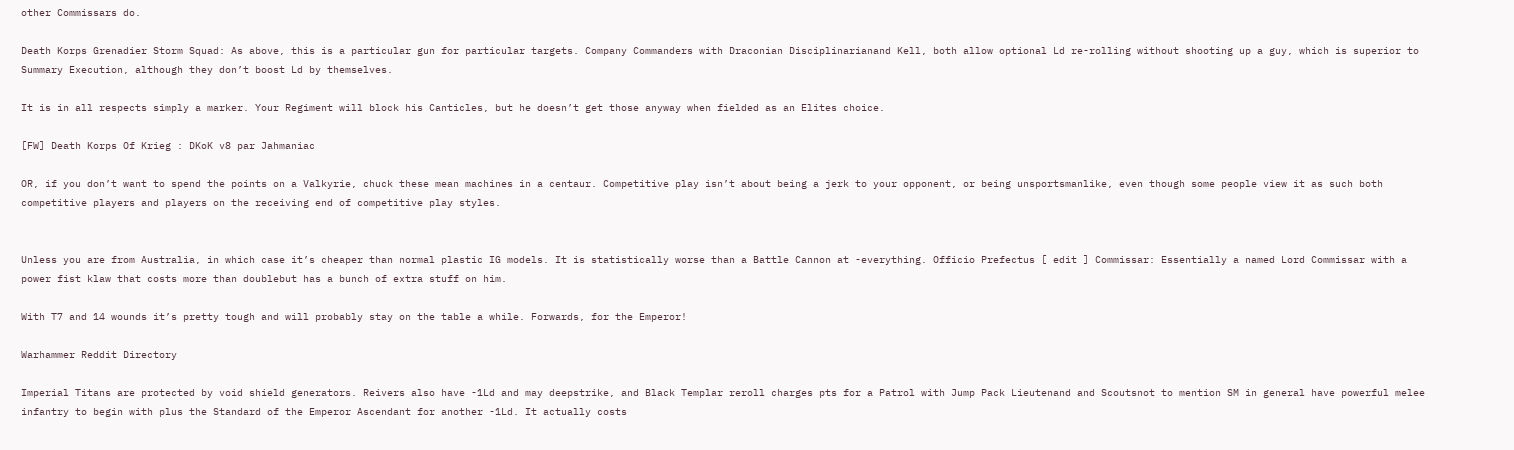other Commissars do.

Death Korps Grenadier Storm Squad: As above, this is a particular gun for particular targets. Company Commanders with Draconian Disciplinarianand Kell, both allow optional Ld re-rolling without shooting up a guy, which is superior to Summary Execution, although they don’t boost Ld by themselves.

It is in all respects simply a marker. Your Regiment will block his Canticles, but he doesn’t get those anyway when fielded as an Elites choice.

[FW] Death Korps Of Krieg : DKoK v8 par Jahmaniac

OR, if you don’t want to spend the points on a Valkyrie, chuck these mean machines in a centaur. Competitive play isn’t about being a jerk to your opponent, or being unsportsmanlike, even though some people view it as such both competitive players and players on the receiving end of competitive play styles.


Unless you are from Australia, in which case it’s cheaper than normal plastic IG models. It is statistically worse than a Battle Cannon at -everything. Officio Prefectus [ edit ] Commissar: Essentially a named Lord Commissar with a power fist klaw that costs more than doublebut has a bunch of extra stuff on him.

With T7 and 14 wounds it’s pretty tough and will probably stay on the table a while. Forwards, for the Emperor!

Warhammer Reddit Directory

Imperial Titans are protected by void shield generators. Reivers also have -1Ld and may deepstrike, and Black Templar reroll charges pts for a Patrol with Jump Pack Lieutenand and Scoutsnot to mention SM in general have powerful melee infantry to begin with plus the Standard of the Emperor Ascendant for another -1Ld. It actually costs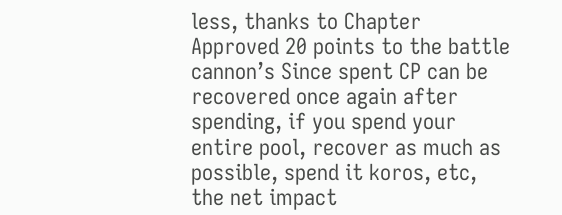less, thanks to Chapter Approved 20 points to the battle cannon’s Since spent CP can be recovered once again after spending, if you spend your entire pool, recover as much as possible, spend it koros, etc, the net impact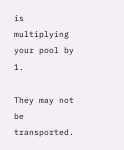is multiplying your pool by 1.

They may not be transported.